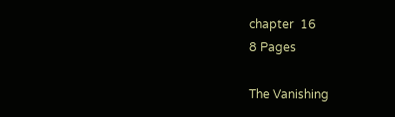chapter  16
8 Pages

The Vanishing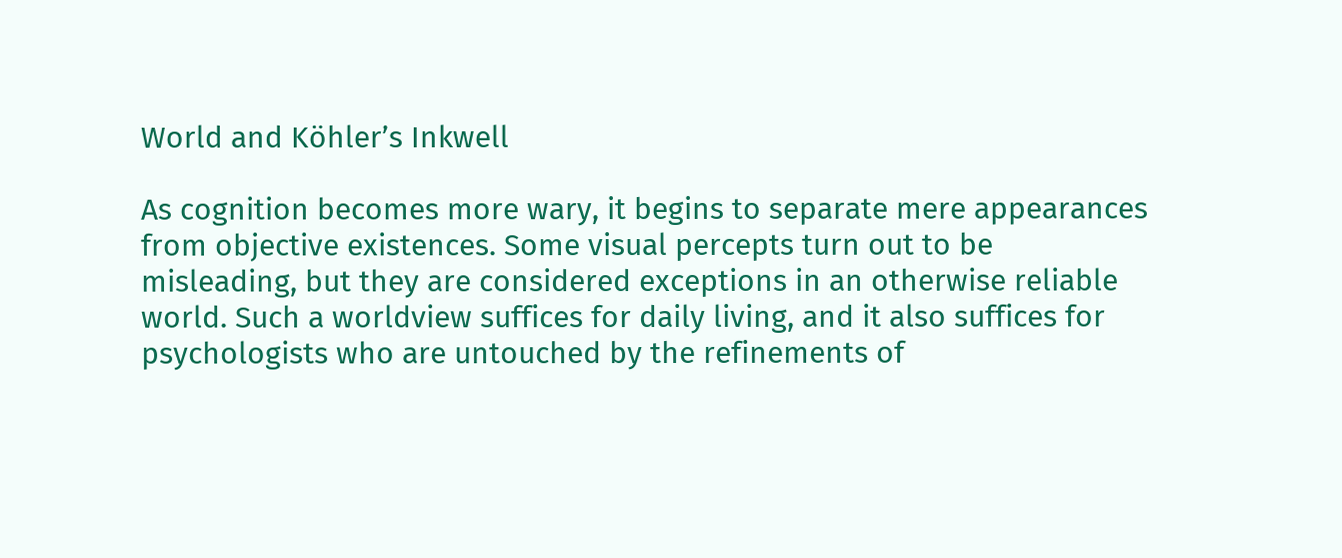World and Köhler’s Inkwell

As cognition becomes more wary, it begins to separate mere appearances from objective existences. Some visual percepts turn out to be misleading, but they are considered exceptions in an otherwise reliable world. Such a worldview suffices for daily living, and it also suffices for psychologists who are untouched by the refinements of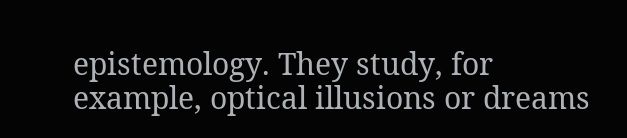epistemology. They study, for example, optical illusions or dreams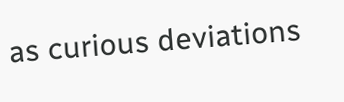as curious deviations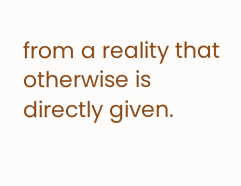from a reality that otherwise is directly given.